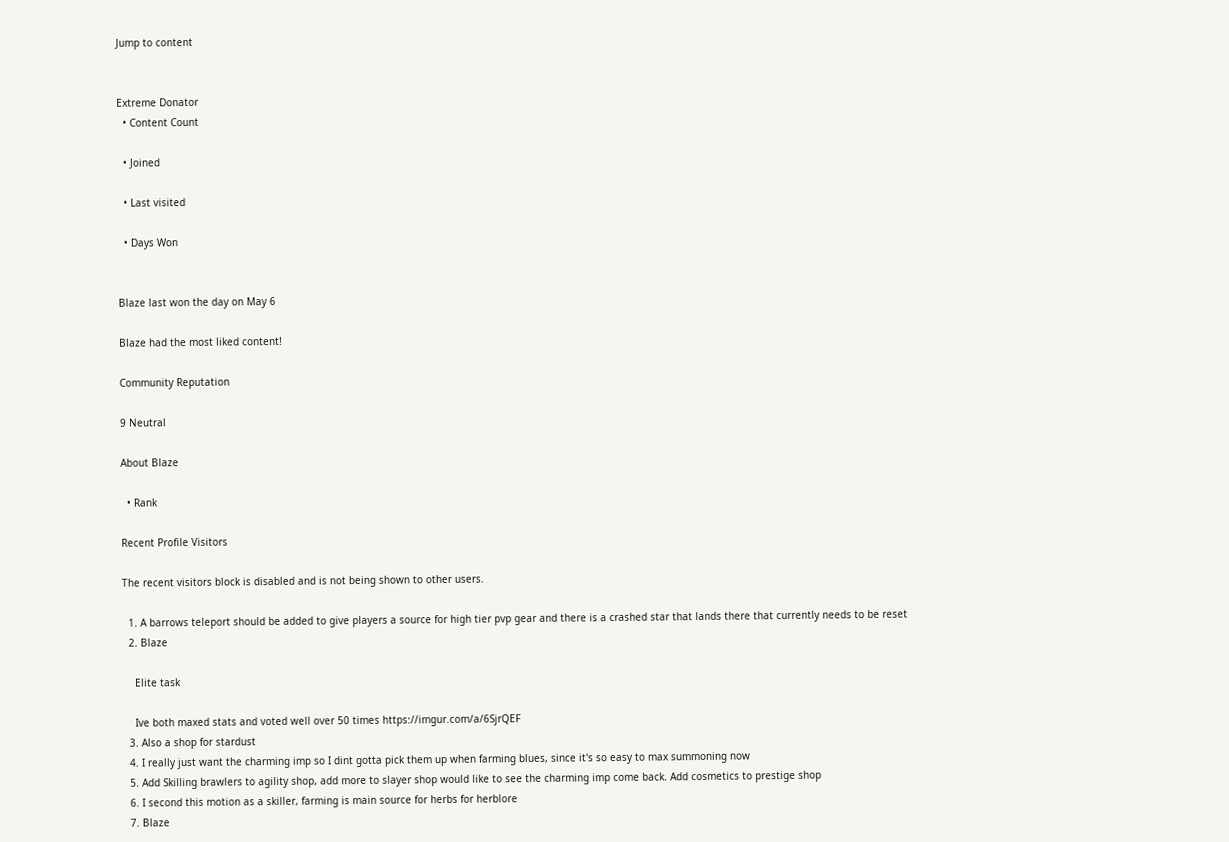Jump to content


Extreme Donator
  • Content Count

  • Joined

  • Last visited

  • Days Won


Blaze last won the day on May 6

Blaze had the most liked content!

Community Reputation

9 Neutral

About Blaze

  • Rank

Recent Profile Visitors

The recent visitors block is disabled and is not being shown to other users.

  1. A barrows teleport should be added to give players a source for high tier pvp gear and there is a crashed star that lands there that currently needs to be reset
  2. Blaze

    Elite task

    Ive both maxed stats and voted well over 50 times https://imgur.com/a/6SjrQEF
  3. Also a shop for stardust
  4. I really just want the charming imp so I dint gotta pick them up when farming blues, since it's so easy to max summoning now
  5. Add Skilling brawlers to agility shop, add more to slayer shop would like to see the charming imp come back. Add cosmetics to prestige shop
  6. I second this motion as a skiller, farming is main source for herbs for herblore
  7. Blaze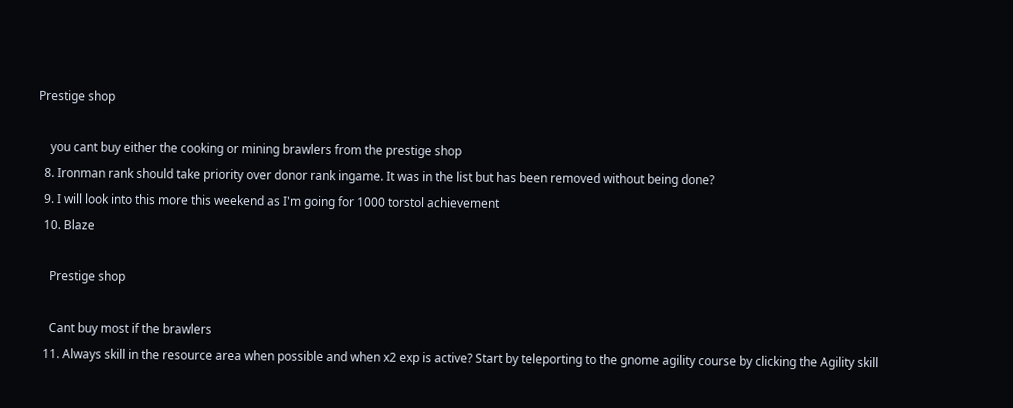Prestige shop

    you cant buy either the cooking or mining brawlers from the prestige shop
  8. Ironman rank should take priority over donor rank ingame. It was in the list but has been removed without being done?
  9. I will look into this more this weekend as I'm going for 1000 torstol achievement
  10. Blaze

    Prestige shop

    Cant buy most if the brawlers
  11. Always skill in the resource area when possible and when x2 exp is active? Start by teleporting to the gnome agility course by clicking the Agility skill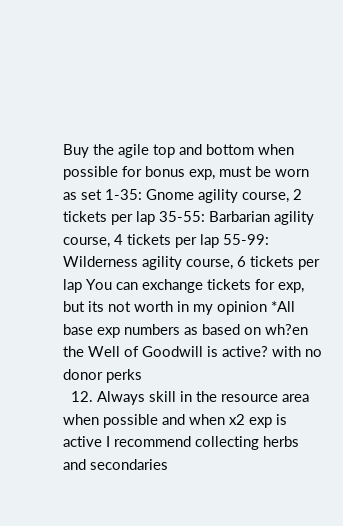Buy the agile top and bottom when possible for bonus exp, must be worn as set 1-35: Gnome agility course, 2 tickets per lap 35-55: Barbarian agility course, 4 tickets per lap 55-99: Wilderness agility course, 6 tickets per lap You can exchange tickets for exp, but its not worth in my opinion *All base exp numbers as based on wh?en the Well of Goodwill is active? with no donor perks
  12. Always skill in the resource area when possible and when x2 exp is active I recommend collecting herbs and secondaries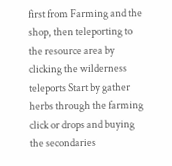first from Farming and the shop, then teleporting to the resource area by clicking the wilderness teleports Start by gather herbs through the farming click or drops and buying the secondaries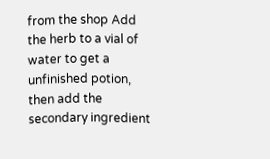from the shop Add the herb to a vial of water to get a unfinished potion, then add the secondary ingredient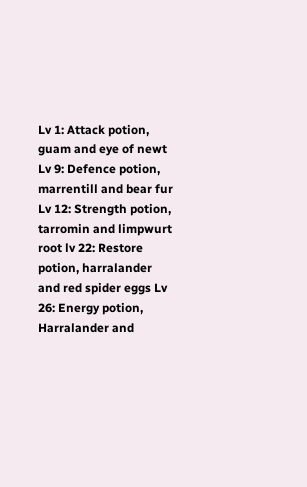Lv 1: Attack potion, guam and eye of newt Lv 9: Defence potion, marrentill and bear fur Lv 12: Strength potion, tarromin and limpwurt root lv 22: Restore potion, harralander and red spider eggs Lv 26: Energy potion, Harralander and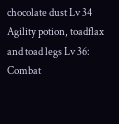chocolate dust Lv 34 Agility potion, toadflax and toad legs Lv 36: Combat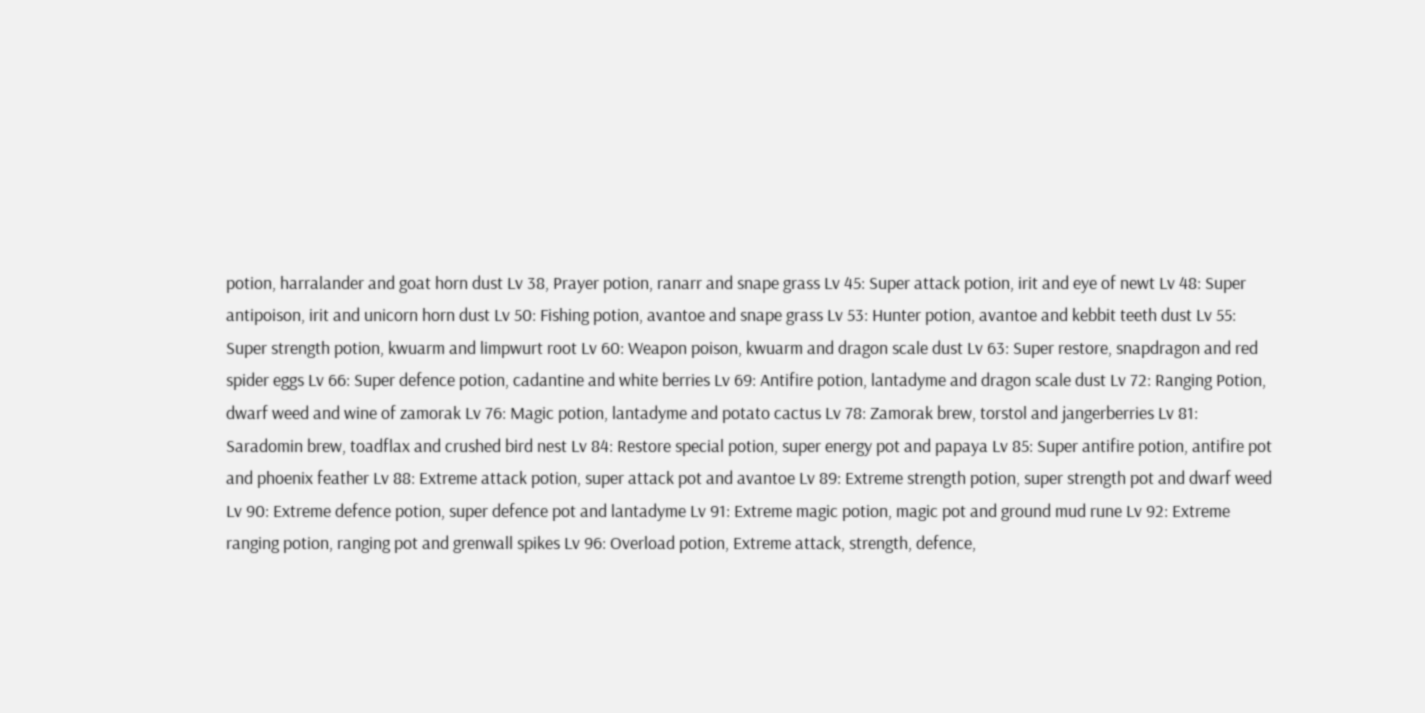potion, harralander and goat horn dust Lv 38, Prayer potion, ranarr and snape grass Lv 45: Super attack potion, irit and eye of newt Lv 48: Super antipoison, irit and unicorn horn dust Lv 50: Fishing potion, avantoe and snape grass Lv 53: Hunter potion, avantoe and kebbit teeth dust Lv 55: Super strength potion, kwuarm and limpwurt root Lv 60: Weapon poison, kwuarm and dragon scale dust Lv 63: Super restore, snapdragon and red spider eggs Lv 66: Super defence potion, cadantine and white berries Lv 69: Antifire potion, lantadyme and dragon scale dust Lv 72: Ranging Potion, dwarf weed and wine of zamorak Lv 76: Magic potion, lantadyme and potato cactus Lv 78: Zamorak brew, torstol and jangerberries Lv 81: Saradomin brew, toadflax and crushed bird nest Lv 84: Restore special potion, super energy pot and papaya Lv 85: Super antifire potion, antifire pot and phoenix feather Lv 88: Extreme attack potion, super attack pot and avantoe Lv 89: Extreme strength potion, super strength pot and dwarf weed Lv 90: Extreme defence potion, super defence pot and lantadyme Lv 91: Extreme magic potion, magic pot and ground mud rune Lv 92: Extreme ranging potion, ranging pot and grenwall spikes Lv 96: Overload potion, Extreme attack, strength, defence,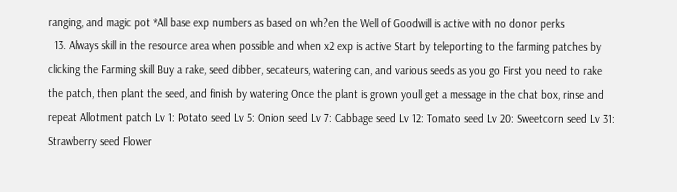ranging, and magic pot *All base exp numbers as based on wh?en the Well of Goodwill is active with no donor perks
  13. Always skill in the resource area when possible and when x2 exp is active Start by teleporting to the farming patches by clicking the Farming skill Buy a rake, seed dibber, secateurs, watering can, and various seeds as you go First you need to rake the patch, then plant the seed, and finish by watering Once the plant is grown youll get a message in the chat box, rinse and repeat Allotment patch Lv 1: Potato seed Lv 5: Onion seed Lv 7: Cabbage seed Lv 12: Tomato seed Lv 20: Sweetcorn seed Lv 31: Strawberry seed Flower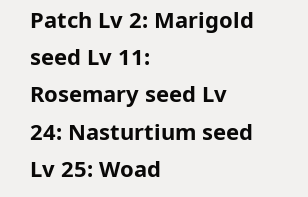Patch Lv 2: Marigold seed Lv 11: Rosemary seed Lv 24: Nasturtium seed Lv 25: Woad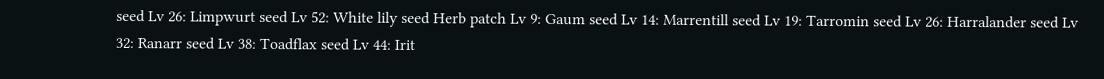seed Lv 26: Limpwurt seed Lv 52: White lily seed Herb patch Lv 9: Gaum seed Lv 14: Marrentill seed Lv 19: Tarromin seed Lv 26: Harralander seed Lv 32: Ranarr seed Lv 38: Toadflax seed Lv 44: Irit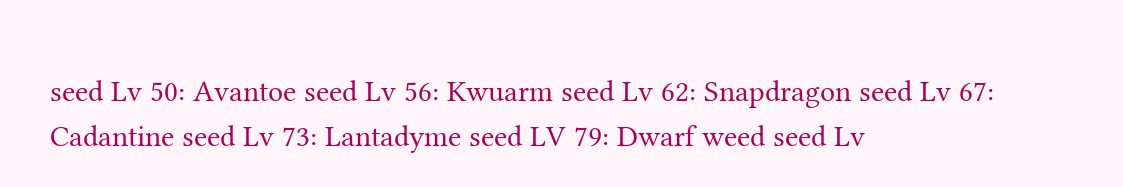seed Lv 50: Avantoe seed Lv 56: Kwuarm seed Lv 62: Snapdragon seed Lv 67: Cadantine seed Lv 73: Lantadyme seed LV 79: Dwarf weed seed Lv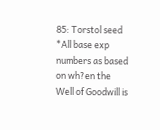85: Torstol seed *All base exp numbers as based on wh?en the Well of Goodwill is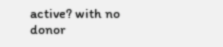active? with no donor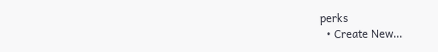perks
  • Create New...